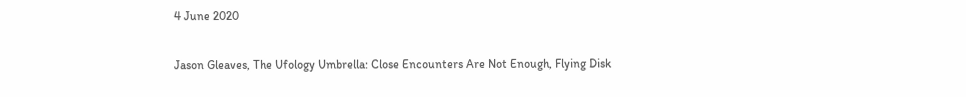4 June 2020


Jason Gleaves, The Ufology Umbrella: Close Encounters Are Not Enough, Flying Disk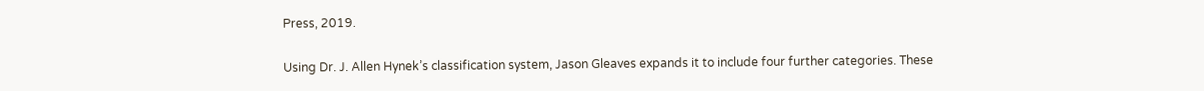Press, 2019.

Using Dr. J. Allen Hynek’s classification system, Jason Gleaves expands it to include four further categories. These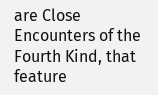are Close Encounters of the Fourth Kind, that feature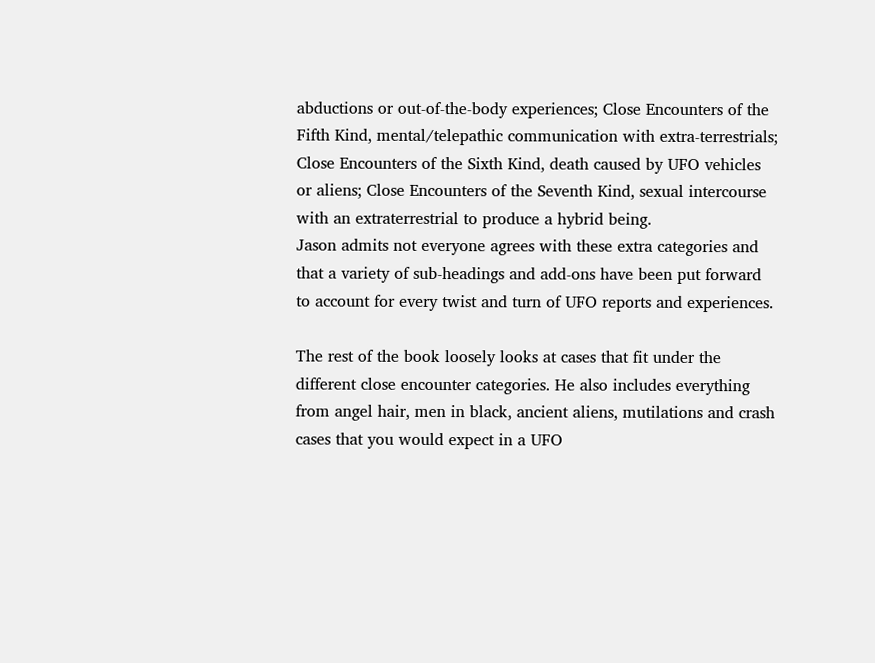abductions or out-of-the-body experiences; Close Encounters of the Fifth Kind, mental/telepathic communication with extra-terrestrials; Close Encounters of the Sixth Kind, death caused by UFO vehicles or aliens; Close Encounters of the Seventh Kind, sexual intercourse with an extraterrestrial to produce a hybrid being.
Jason admits not everyone agrees with these extra categories and that a variety of sub-headings and add-ons have been put forward to account for every twist and turn of UFO reports and experiences.

The rest of the book loosely looks at cases that fit under the different close encounter categories. He also includes everything from angel hair, men in black, ancient aliens, mutilations and crash cases that you would expect in a UFO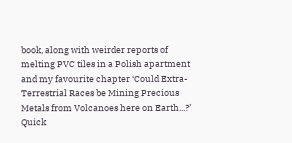book, along with weirder reports of melting PVC tiles in a Polish apartment and my favourite chapter ‘Could Extra-Terrestrial Races be Mining Precious Metals from Volcanoes here on Earth...?’ Quick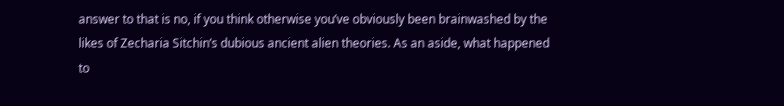answer to that is no, if you think otherwise you’ve obviously been brainwashed by the likes of Zecharia Sitchin’s dubious ancient alien theories. As an aside, what happened to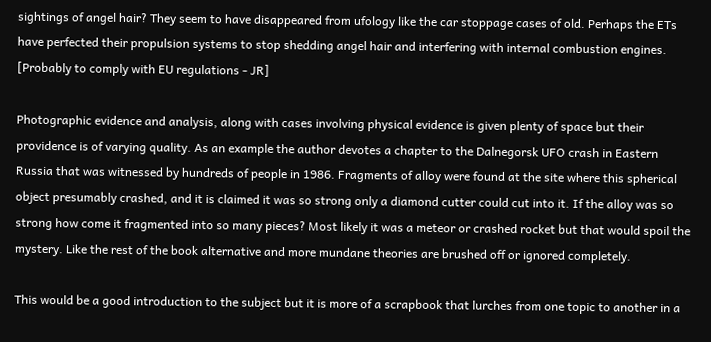sightings of angel hair? They seem to have disappeared from ufology like the car stoppage cases of old. Perhaps the ETs have perfected their propulsion systems to stop shedding angel hair and interfering with internal combustion engines. [Probably to comply with EU regulations - JR]

Photographic evidence and analysis, along with cases involving physical evidence is given plenty of space but their providence is of varying quality. As an example the author devotes a chapter to the Dalnegorsk UFO crash in Eastern Russia that was witnessed by hundreds of people in 1986. Fragments of alloy were found at the site where this spherical object presumably crashed, and it is claimed it was so strong only a diamond cutter could cut into it. If the alloy was so strong how come it fragmented into so many pieces? Most likely it was a meteor or crashed rocket but that would spoil the mystery. Like the rest of the book alternative and more mundane theories are brushed off or ignored completely.

This would be a good introduction to the subject but it is more of a scrapbook that lurches from one topic to another in a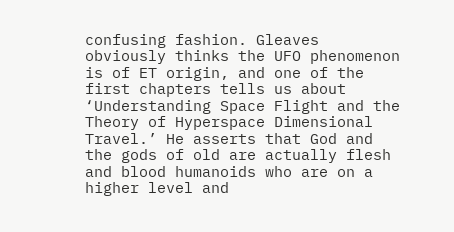confusing fashion. Gleaves obviously thinks the UFO phenomenon is of ET origin, and one of the first chapters tells us about ‘Understanding Space Flight and the Theory of Hyperspace Dimensional Travel.’ He asserts that God and the gods of old are actually flesh and blood humanoids who are on a higher level and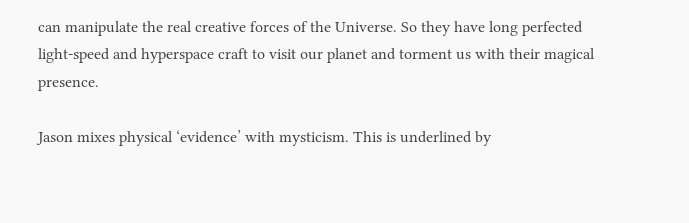can manipulate the real creative forces of the Universe. So they have long perfected light-speed and hyperspace craft to visit our planet and torment us with their magical presence.

Jason mixes physical ‘evidence’ with mysticism. This is underlined by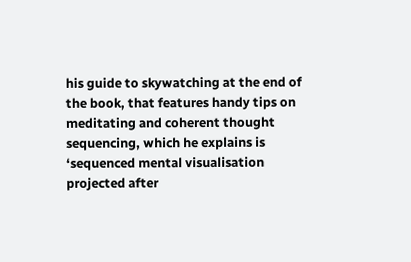his guide to skywatching at the end of the book, that features handy tips on meditating and coherent thought sequencing, which he explains is ‘sequenced mental visualisation projected after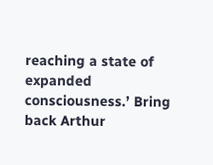reaching a state of expanded consciousness.’ Bring back Arthur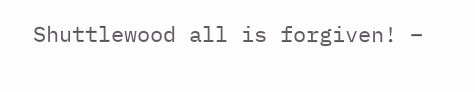Shuttlewood all is forgiven! –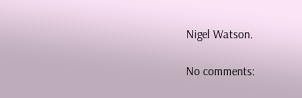Nigel Watson.

No comments: